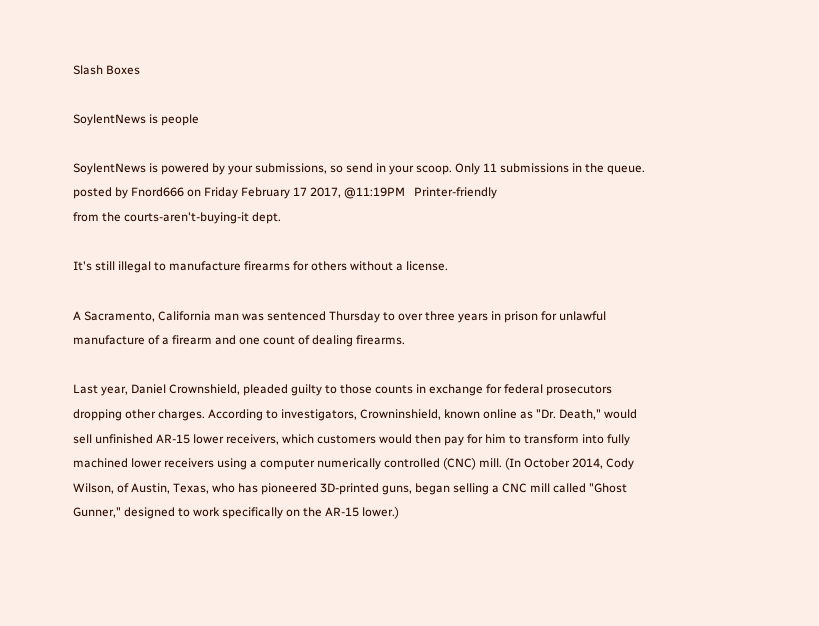Slash Boxes

SoylentNews is people

SoylentNews is powered by your submissions, so send in your scoop. Only 11 submissions in the queue.
posted by Fnord666 on Friday February 17 2017, @11:19PM   Printer-friendly
from the courts-aren't-buying-it dept.

It's still illegal to manufacture firearms for others without a license.

A Sacramento, California man was sentenced Thursday to over three years in prison for unlawful manufacture of a firearm and one count of dealing firearms.

Last year, Daniel Crownshield, pleaded guilty to those counts in exchange for federal prosecutors dropping other charges. According to investigators, Crowninshield, known online as "Dr. Death," would sell unfinished AR-15 lower receivers, which customers would then pay for him to transform into fully machined lower receivers using a computer numerically controlled (CNC) mill. (In October 2014, Cody Wilson, of Austin, Texas, who has pioneered 3D-printed guns, began selling a CNC mill called "Ghost Gunner," designed to work specifically on the AR-15 lower.)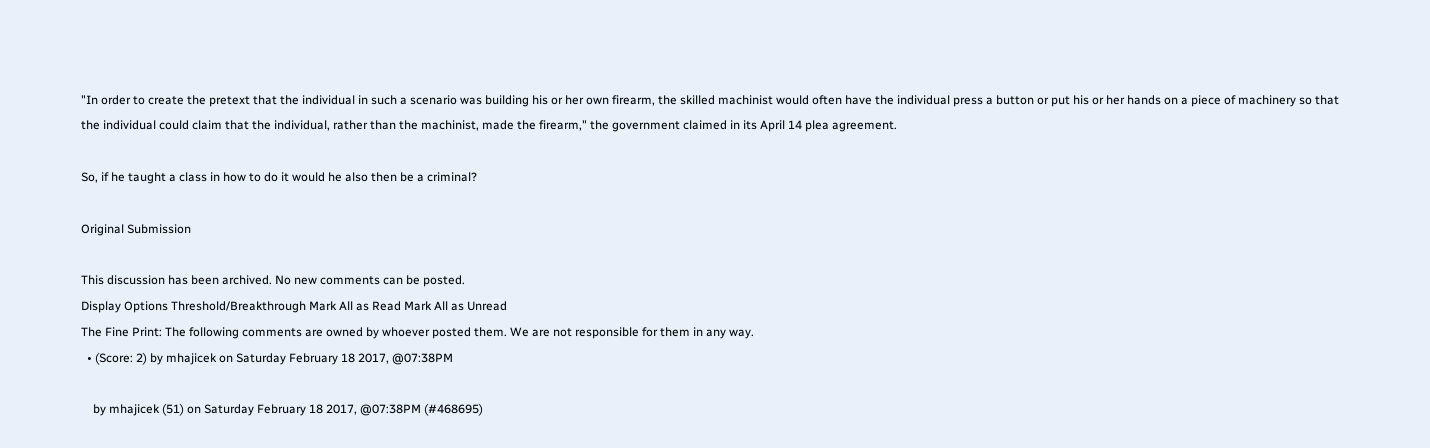"In order to create the pretext that the individual in such a scenario was building his or her own firearm, the skilled machinist would often have the individual press a button or put his or her hands on a piece of machinery so that the individual could claim that the individual, rather than the machinist, made the firearm," the government claimed in its April 14 plea agreement.

So, if he taught a class in how to do it would he also then be a criminal?

Original Submission

This discussion has been archived. No new comments can be posted.
Display Options Threshold/Breakthrough Mark All as Read Mark All as Unread
The Fine Print: The following comments are owned by whoever posted them. We are not responsible for them in any way.
  • (Score: 2) by mhajicek on Saturday February 18 2017, @07:38PM

    by mhajicek (51) on Saturday February 18 2017, @07:38PM (#468695)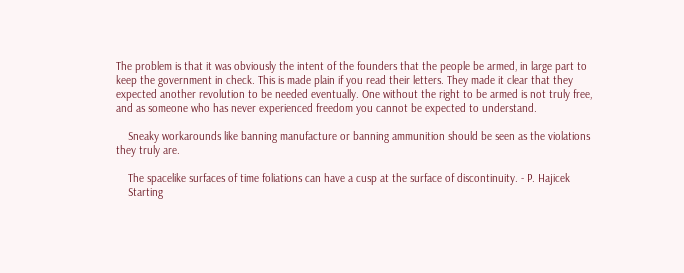The problem is that it was obviously the intent of the founders that the people be armed, in large part to keep the government in check. This is made plain if you read their letters. They made it clear that they expected another revolution to be needed eventually. One without the right to be armed is not truly free, and as someone who has never experienced freedom you cannot be expected to understand.

    Sneaky workarounds like banning manufacture or banning ammunition should be seen as the violations they truly are.

    The spacelike surfaces of time foliations can have a cusp at the surface of discontinuity. - P. Hajicek
    Starting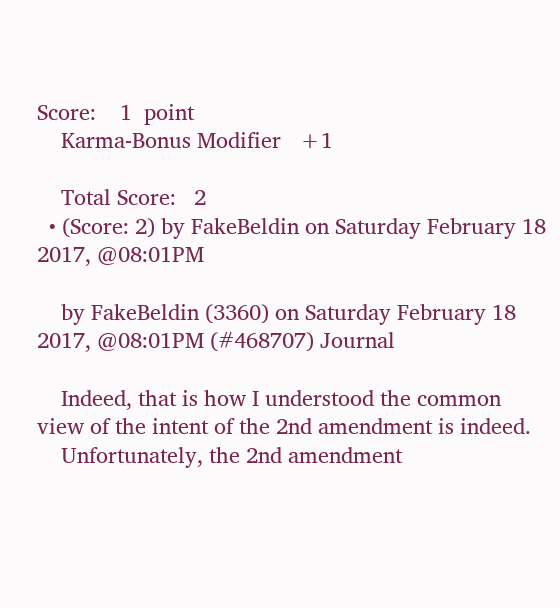Score:    1  point
    Karma-Bonus Modifier   +1

    Total Score:   2
  • (Score: 2) by FakeBeldin on Saturday February 18 2017, @08:01PM

    by FakeBeldin (3360) on Saturday February 18 2017, @08:01PM (#468707) Journal

    Indeed, that is how I understood the common view of the intent of the 2nd amendment is indeed.
    Unfortunately, the 2nd amendment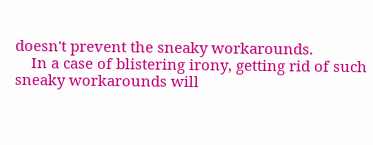doesn't prevent the sneaky workarounds.
    In a case of blistering irony, getting rid of such sneaky workarounds will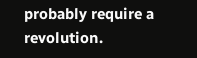probably require a revolution.